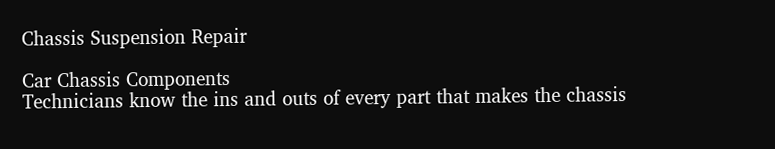Chassis Suspension Repair

Car Chassis Components
Technicians know the ins and outs of every part that makes the chassis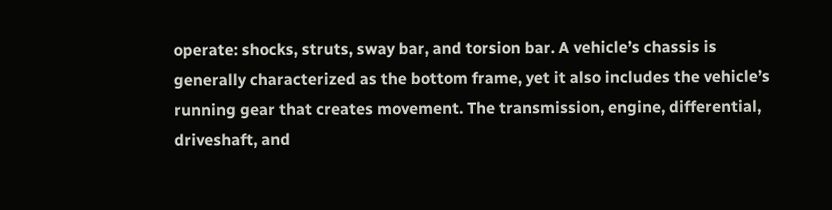operate: shocks, struts, sway bar, and torsion bar. A vehicle’s chassis is generally characterized as the bottom frame, yet it also includes the vehicle’s running gear that creates movement. The transmission, engine, differential, driveshaft, and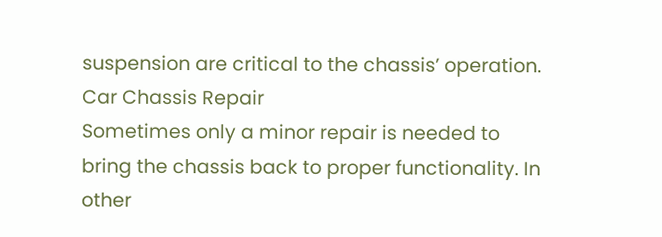suspension are critical to the chassis’ operation.
Car Chassis Repair
Sometimes only a minor repair is needed to bring the chassis back to proper functionality. In other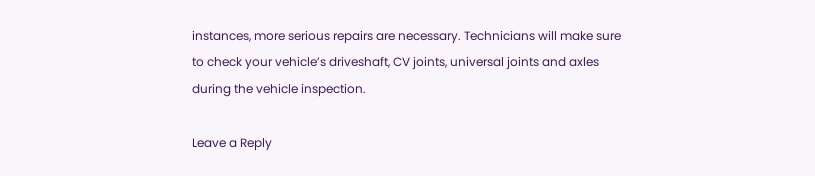instances, more serious repairs are necessary. Technicians will make sure to check your vehicle’s driveshaft, CV joints, universal joints and axles during the vehicle inspection.

Leave a Reply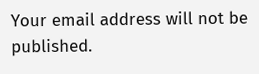Your email address will not be published.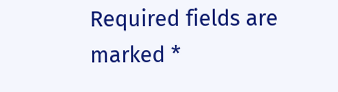Required fields are marked *